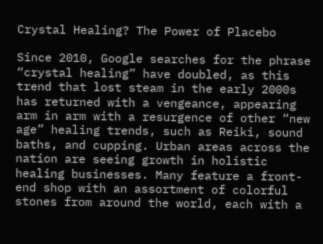Crystal Healing? The Power of Placebo

Since 2010, Google searches for the phrase “crystal healing” have doubled, as this trend that lost steam in the early 2000s has returned with a vengeance, appearing arm in arm with a resurgence of other “new age” healing trends, such as Reiki, sound baths, and cupping. Urban areas across the nation are seeing growth in holistic healing businesses. Many feature a front-end shop with an assortment of colorful stones from around the world, each with a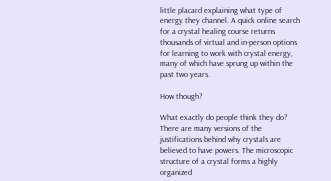little placard explaining what type of energy they channel. A quick online search for a crystal healing course returns thousands of virtual and in-person options for learning to work with crystal energy, many of which have sprung up within the past two years.

How though?

What exactly do people think they do? There are many versions of the justifications behind why crystals are believed to have powers. The microscopic structure of a crystal forms a highly organized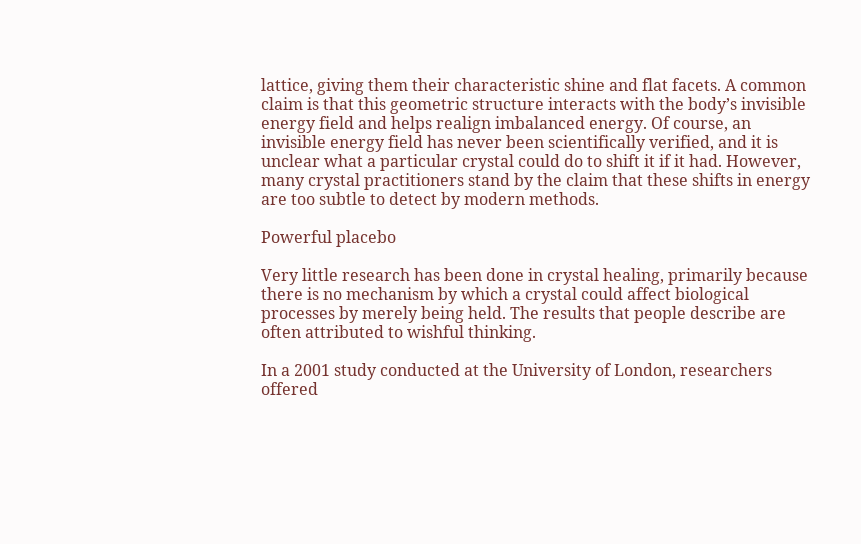lattice, giving them their characteristic shine and flat facets. A common claim is that this geometric structure interacts with the body’s invisible energy field and helps realign imbalanced energy. Of course, an invisible energy field has never been scientifically verified, and it is unclear what a particular crystal could do to shift it if it had. However, many crystal practitioners stand by the claim that these shifts in energy are too subtle to detect by modern methods.

Powerful placebo

Very little research has been done in crystal healing, primarily because there is no mechanism by which a crystal could affect biological processes by merely being held. The results that people describe are often attributed to wishful thinking.

In a 2001 study conducted at the University of London, researchers offered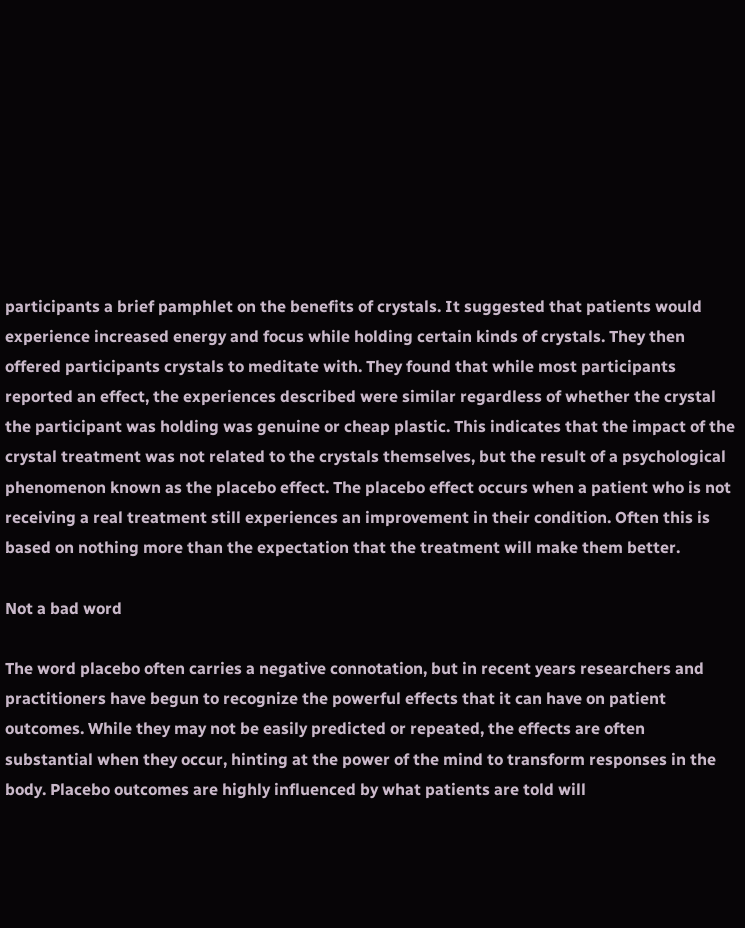participants a brief pamphlet on the benefits of crystals. It suggested that patients would experience increased energy and focus while holding certain kinds of crystals. They then offered participants crystals to meditate with. They found that while most participants reported an effect, the experiences described were similar regardless of whether the crystal the participant was holding was genuine or cheap plastic. This indicates that the impact of the crystal treatment was not related to the crystals themselves, but the result of a psychological phenomenon known as the placebo effect. The placebo effect occurs when a patient who is not receiving a real treatment still experiences an improvement in their condition. Often this is based on nothing more than the expectation that the treatment will make them better.

Not a bad word

The word placebo often carries a negative connotation, but in recent years researchers and practitioners have begun to recognize the powerful effects that it can have on patient outcomes. While they may not be easily predicted or repeated, the effects are often substantial when they occur, hinting at the power of the mind to transform responses in the body. Placebo outcomes are highly influenced by what patients are told will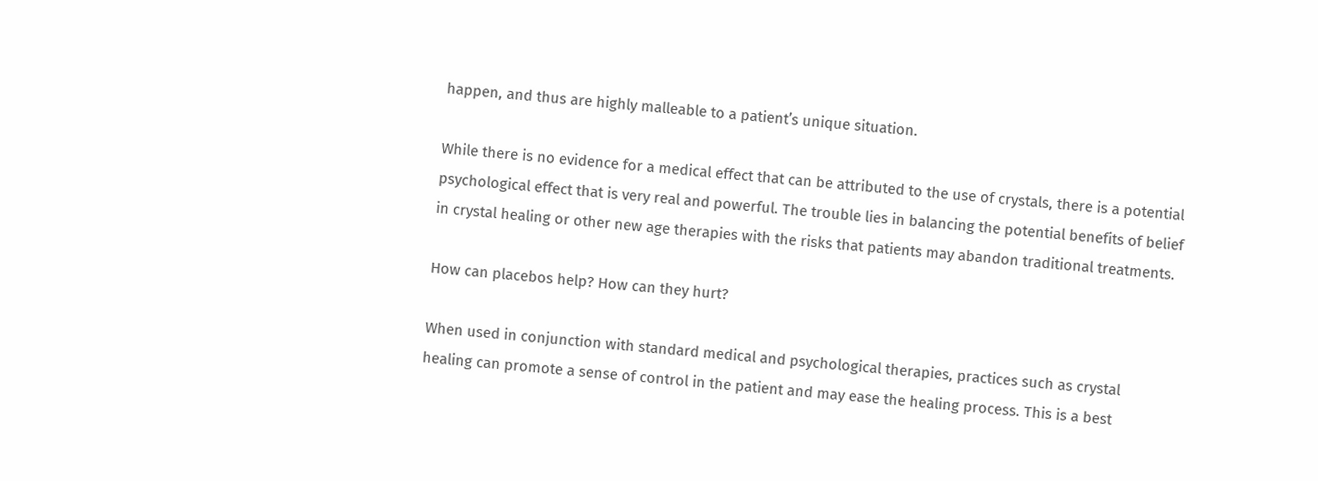happen, and thus are highly malleable to a patient’s unique situation.

While there is no evidence for a medical effect that can be attributed to the use of crystals, there is a potential psychological effect that is very real and powerful. The trouble lies in balancing the potential benefits of belief in crystal healing or other new age therapies with the risks that patients may abandon traditional treatments.

How can placebos help? How can they hurt?

When used in conjunction with standard medical and psychological therapies, practices such as crystal healing can promote a sense of control in the patient and may ease the healing process. This is a best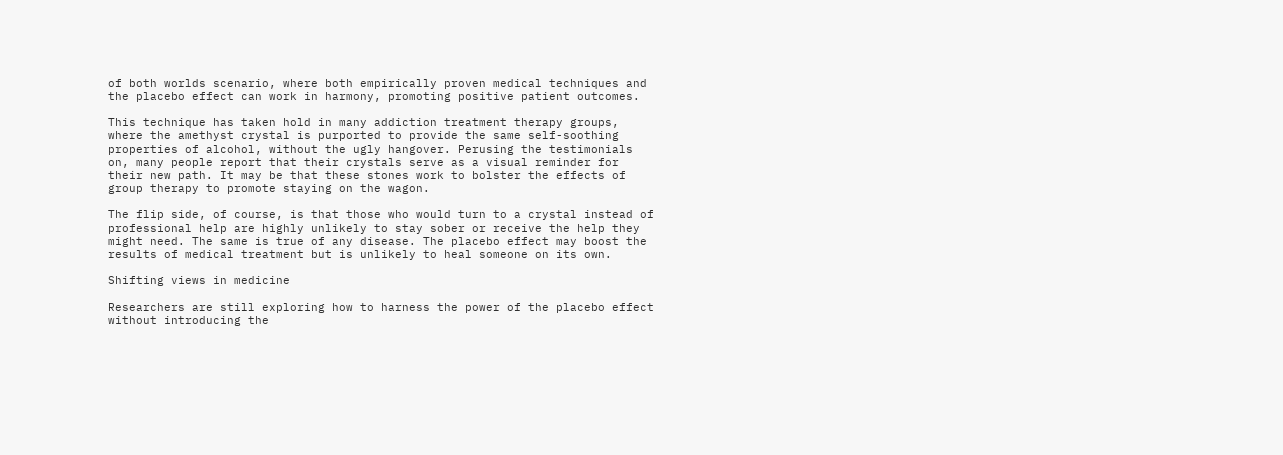of both worlds scenario, where both empirically proven medical techniques and the placebo effect can work in harmony, promoting positive patient outcomes.

This technique has taken hold in many addiction treatment therapy groups, where the amethyst crystal is purported to provide the same self-soothing properties of alcohol, without the ugly hangover. Perusing the testimonials on, many people report that their crystals serve as a visual reminder for their new path. It may be that these stones work to bolster the effects of group therapy to promote staying on the wagon.

The flip side, of course, is that those who would turn to a crystal instead of professional help are highly unlikely to stay sober or receive the help they might need. The same is true of any disease. The placebo effect may boost the results of medical treatment but is unlikely to heal someone on its own.

Shifting views in medicine

Researchers are still exploring how to harness the power of the placebo effect without introducing the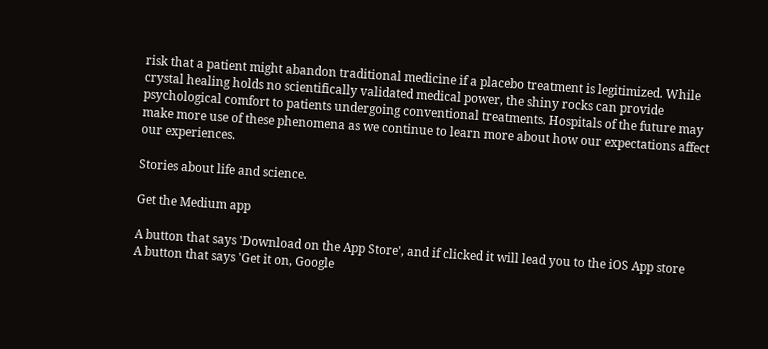risk that a patient might abandon traditional medicine if a placebo treatment is legitimized. While crystal healing holds no scientifically validated medical power, the shiny rocks can provide psychological comfort to patients undergoing conventional treatments. Hospitals of the future may make more use of these phenomena as we continue to learn more about how our expectations affect our experiences.

Stories about life and science.

Get the Medium app

A button that says 'Download on the App Store', and if clicked it will lead you to the iOS App store
A button that says 'Get it on, Google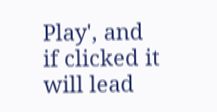Play', and if clicked it will lead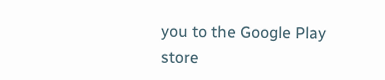you to the Google Play store